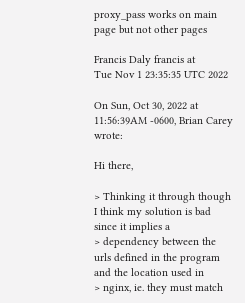proxy_pass works on main page but not other pages

Francis Daly francis at
Tue Nov 1 23:35:35 UTC 2022

On Sun, Oct 30, 2022 at 11:56:39AM -0600, Brian Carey wrote:

Hi there,

> Thinking it through though I think my solution is bad since it implies a
> dependency between the urls defined in the program and the location used in
> nginx, ie. they must match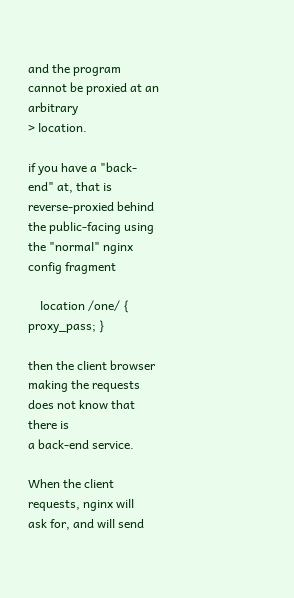and the program cannot be proxied at an arbitrary
> location.

if you have a "back-end" at, that is
reverse-proxied behind the public-facing using
the "normal" nginx config fragment

    location /one/ { proxy_pass; }

then the client browser making the requests does not know that there is
a back-end service.

When the client requests, nginx will
ask for, and will send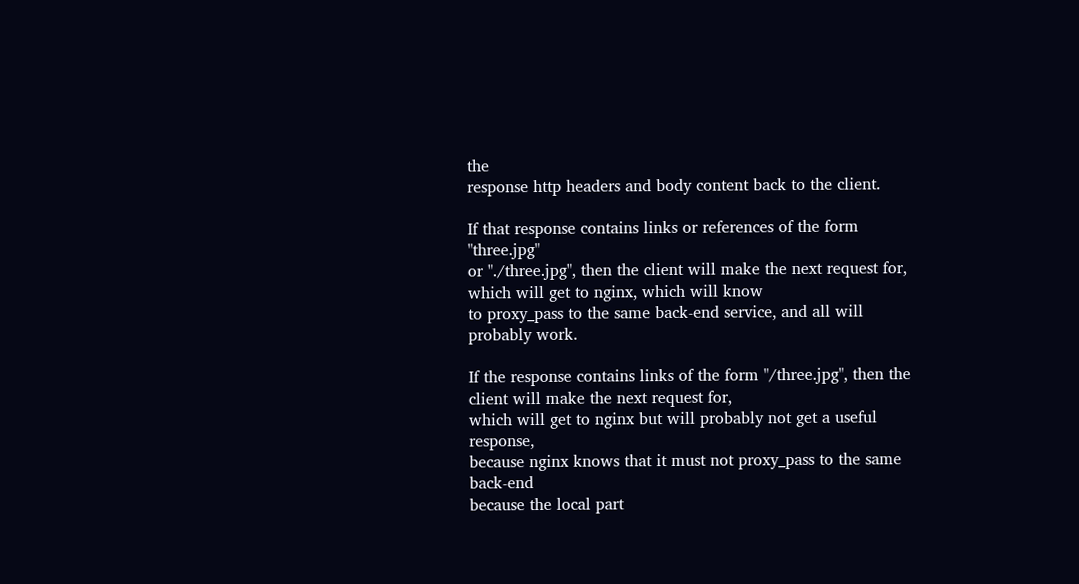the
response http headers and body content back to the client.

If that response contains links or references of the form "three.jpg"
or "./three.jpg", then the client will make the next request for, which will get to nginx, which will know
to proxy_pass to the same back-end service, and all will probably work.

If the response contains links of the form "/three.jpg", then the
client will make the next request for,
which will get to nginx but will probably not get a useful response,
because nginx knows that it must not proxy_pass to the same back-end
because the local part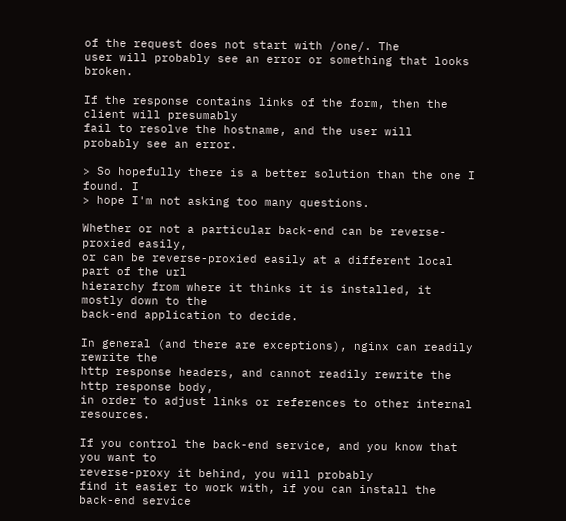of the request does not start with /one/. The
user will probably see an error or something that looks broken.

If the response contains links of the form, then the client will presumably
fail to resolve the hostname, and the user will
probably see an error.

> So hopefully there is a better solution than the one I found. I
> hope I'm not asking too many questions.

Whether or not a particular back-end can be reverse-proxied easily,
or can be reverse-proxied easily at a different local part of the url
hierarchy from where it thinks it is installed, it mostly down to the
back-end application to decide.

In general (and there are exceptions), nginx can readily rewrite the
http response headers, and cannot readily rewrite the http response body,
in order to adjust links or references to other internal resources.

If you control the back-end service, and you know that you want to
reverse-proxy it behind, you will probably
find it easier to work with, if you can install the back-end service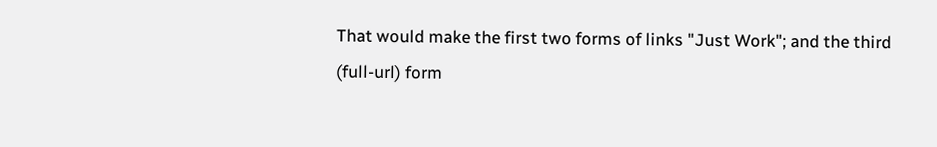That would make the first two forms of links "Just Work"; and the third
(full-url) form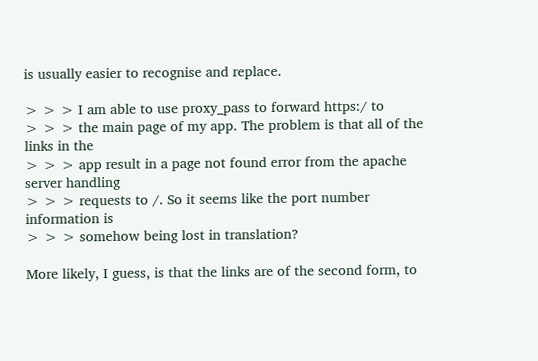is usually easier to recognise and replace.

> > > I am able to use proxy_pass to forward https:/ to
> > > the main page of my app. The problem is that all of the links in the
> > > app result in a page not found error from the apache server handling
> > > requests to /. So it seems like the port number information is
> > > somehow being lost in translation?

More likely, I guess, is that the links are of the second form, to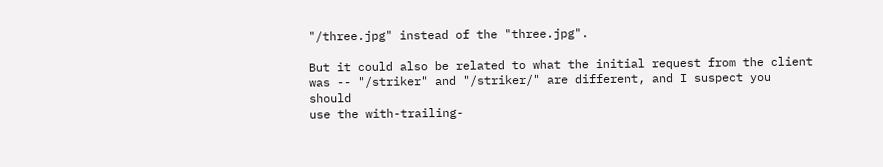"/three.jpg" instead of the "three.jpg".

But it could also be related to what the initial request from the client
was -- "/striker" and "/striker/" are different, and I suspect you should
use the with-trailing-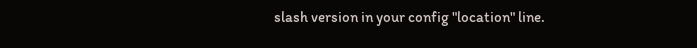slash version in your config "location" line.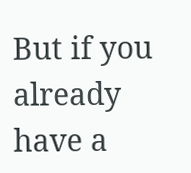But if you already have a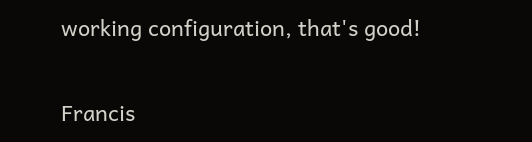working configuration, that's good!


Francis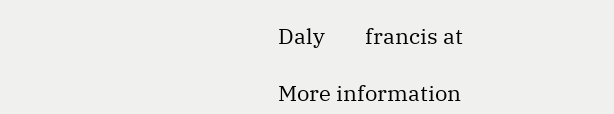Daly        francis at

More information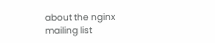about the nginx mailing list